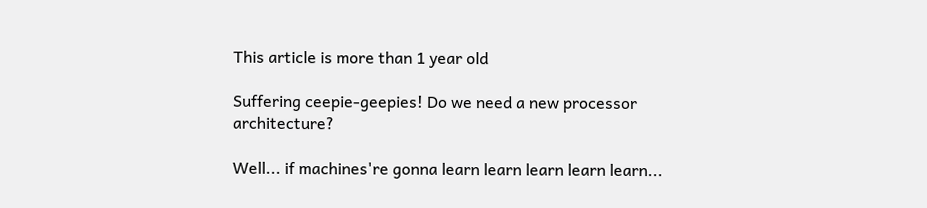This article is more than 1 year old

Suffering ceepie-geepies! Do we need a new processor architecture?

Well... if machines're gonna learn learn learn learn learn...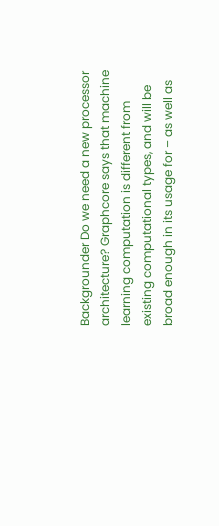Backgrounder Do we need a new processor architecture? Graphcore says that machine learning computation is different from existing computational types, and will be broad enough in its usage for – as well as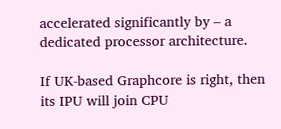accelerated significantly by – a dedicated processor architecture.

If UK-based Graphcore is right, then its IPU will join CPU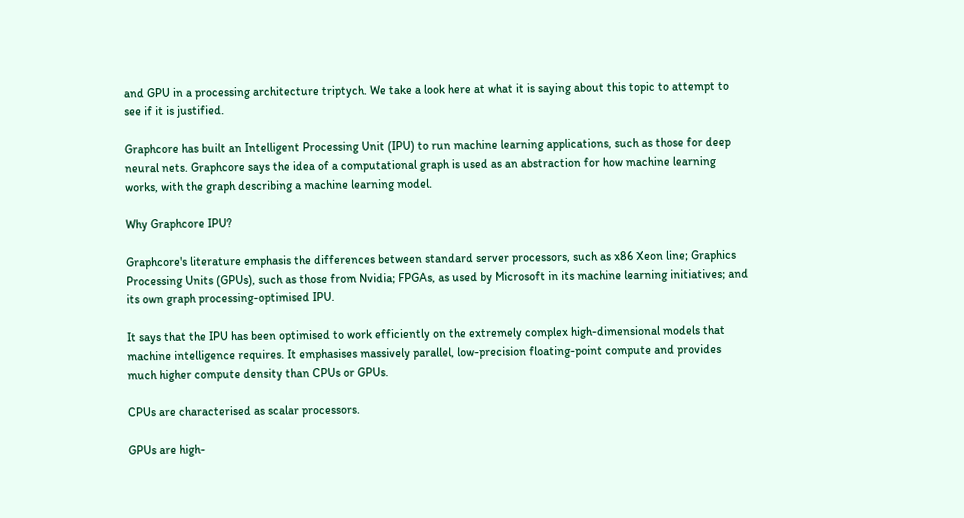and GPU in a processing architecture triptych. We take a look here at what it is saying about this topic to attempt to see if it is justified.

Graphcore has built an Intelligent Processing Unit (IPU) to run machine learning applications, such as those for deep neural nets. Graphcore says the idea of a computational graph is used as an abstraction for how machine learning works, with the graph describing a machine learning model.

Why Graphcore IPU?

Graphcore's literature emphasis the differences between standard server processors, such as x86 Xeon line; Graphics Processing Units (GPUs), such as those from Nvidia; FPGAs, as used by Microsoft in its machine learning initiatives; and its own graph processing-optimised IPU.

It says that the IPU has been optimised to work efficiently on the extremely complex high-dimensional models that machine intelligence requires. It emphasises massively parallel, low-precision floating-point compute and provides much higher compute density than CPUs or GPUs.

CPUs are characterised as scalar processors.

GPUs are high-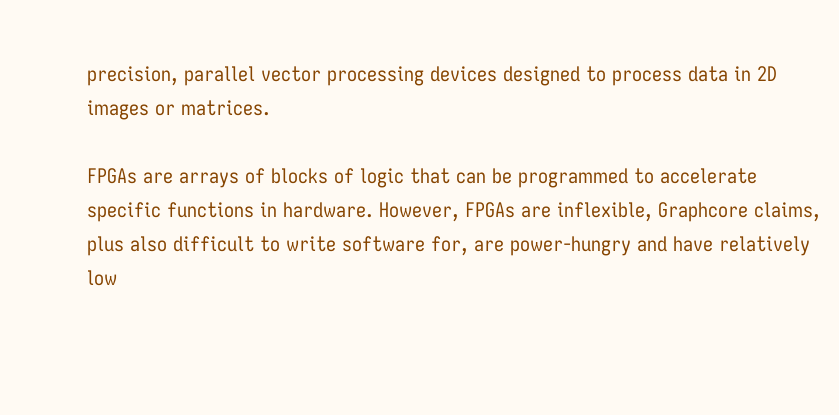precision, parallel vector processing devices designed to process data in 2D images or matrices.

FPGAs are arrays of blocks of logic that can be programmed to accelerate specific functions in hardware. However, FPGAs are inflexible, Graphcore claims, plus also difficult to write software for, are power-hungry and have relatively low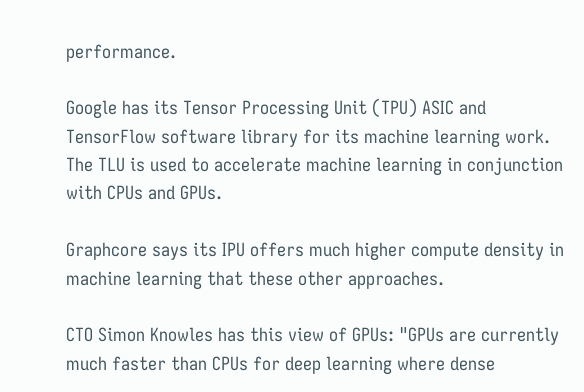performance.

Google has its Tensor Processing Unit (TPU) ASIC and TensorFlow software library for its machine learning work. The TLU is used to accelerate machine learning in conjunction with CPUs and GPUs.

Graphcore says its IPU offers much higher compute density in machine learning that these other approaches.

CTO Simon Knowles has this view of GPUs: "GPUs are currently much faster than CPUs for deep learning where dense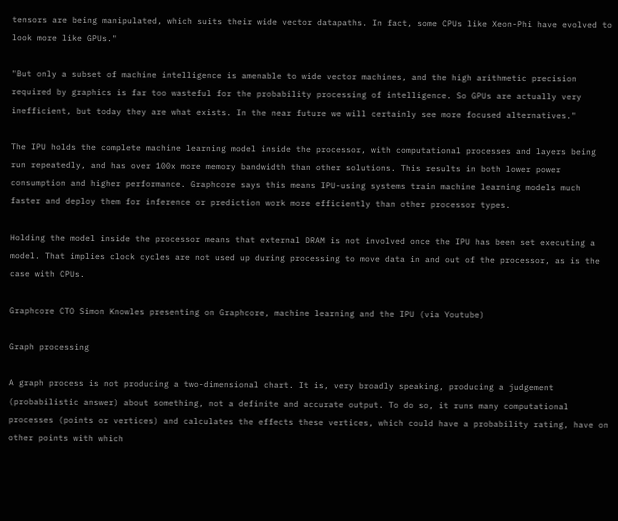tensors are being manipulated, which suits their wide vector datapaths. In fact, some CPUs like Xeon-Phi have evolved to look more like GPUs."

"But only a subset of machine intelligence is amenable to wide vector machines, and the high arithmetic precision required by graphics is far too wasteful for the probability processing of intelligence. So GPUs are actually very inefficient, but today they are what exists. In the near future we will certainly see more focused alternatives."

The IPU holds the complete machine learning model inside the processor, with computational processes and layers being run repeatedly, and has over 100x more memory bandwidth than other solutions. This results in both lower power consumption and higher performance. Graphcore says this means IPU-using systems train machine learning models much faster and deploy them for inference or prediction work more efficiently than other processor types.

Holding the model inside the processor means that external DRAM is not involved once the IPU has been set executing a model. That implies clock cycles are not used up during processing to move data in and out of the processor, as is the case with CPUs.

Graphcore CTO Simon Knowles presenting on Graphcore, machine learning and the IPU (via Youtube)

Graph processing

A graph process is not producing a two-dimensional chart. It is, very broadly speaking, producing a judgement (probabilistic answer) about something, not a definite and accurate output. To do so, it runs many computational processes (points or vertices) and calculates the effects these vertices, which could have a probability rating, have on other points with which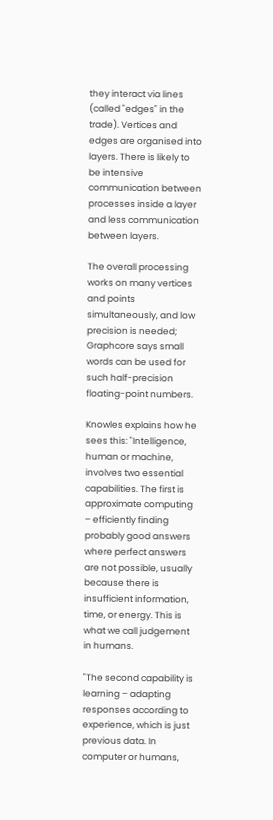they interact via lines (called "edges" in the trade). Vertices and edges are organised into layers. There is likely to be intensive communication between processes inside a layer and less communication between layers.

The overall processing works on many vertices and points simultaneously, and low precision is needed; Graphcore says small words can be used for such half-precision floating-point numbers.

Knowles explains how he sees this: "Intelligence, human or machine, involves two essential capabilities. The first is approximate computing – efficiently finding probably good answers where perfect answers are not possible, usually because there is insufficient information, time, or energy. This is what we call judgement in humans.

"The second capability is learning – adapting responses according to experience, which is just previous data. In computer or humans,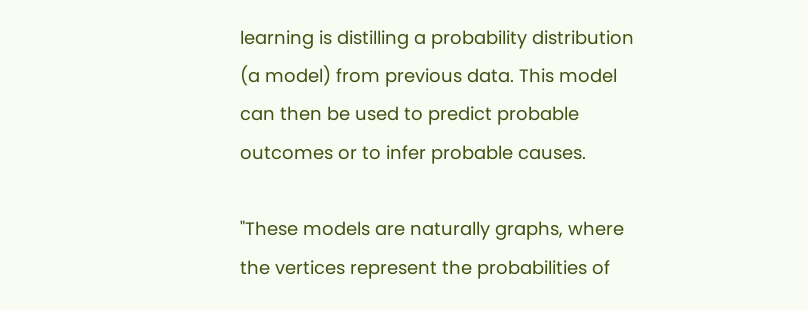learning is distilling a probability distribution (a model) from previous data. This model can then be used to predict probable outcomes or to infer probable causes.

"These models are naturally graphs, where the vertices represent the probabilities of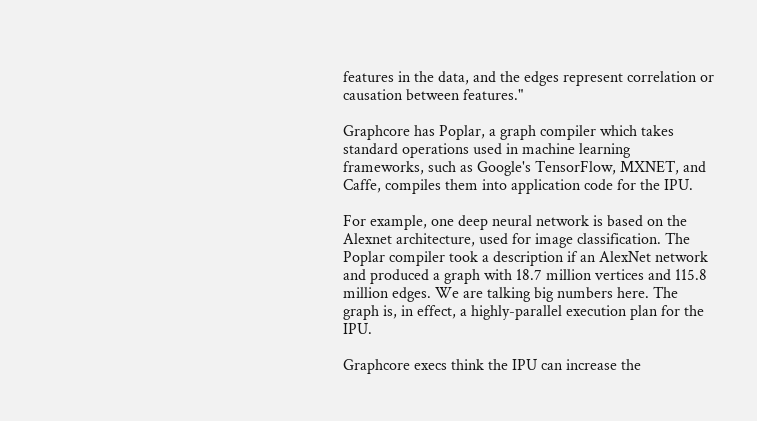features in the data, and the edges represent correlation or causation between features."

Graphcore has Poplar, a graph compiler which takes standard operations used in machine learning frameworks, such as Google's TensorFlow, MXNET, and Caffe, compiles them into application code for the IPU.

For example, one deep neural network is based on the Alexnet architecture, used for image classification. The Poplar compiler took a description if an AlexNet network and produced a graph with 18.7 million vertices and 115.8 million edges. We are talking big numbers here. The graph is, in effect, a highly-parallel execution plan for the IPU.

Graphcore execs think the IPU can increase the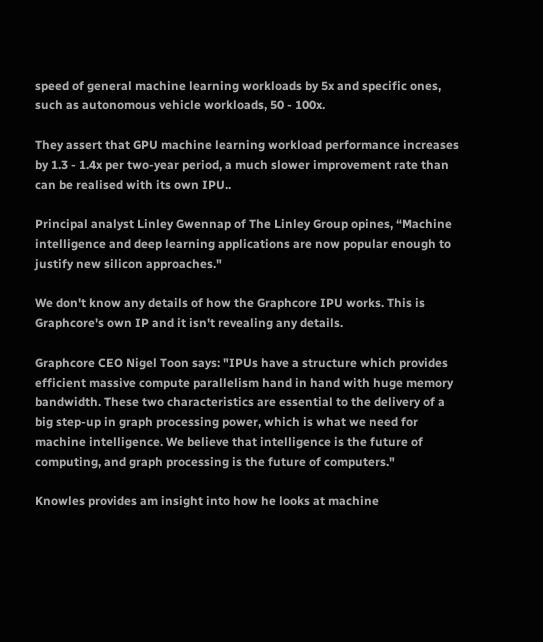speed of general machine learning workloads by 5x and specific ones, such as autonomous vehicle workloads, 50 - 100x.

They assert that GPU machine learning workload performance increases by 1.3 - 1.4x per two-year period, a much slower improvement rate than can be realised with its own IPU..

Principal analyst Linley Gwennap of The Linley Group opines, “Machine intelligence and deep learning applications are now popular enough to justify new silicon approaches."

We don't know any details of how the Graphcore IPU works. This is Graphcore's own IP and it isn't revealing any details.

Graphcore CEO Nigel Toon says: "IPUs have a structure which provides efficient massive compute parallelism hand in hand with huge memory bandwidth. These two characteristics are essential to the delivery of a big step-up in graph processing power, which is what we need for machine intelligence. We believe that intelligence is the future of computing, and graph processing is the future of computers."

Knowles provides am insight into how he looks at machine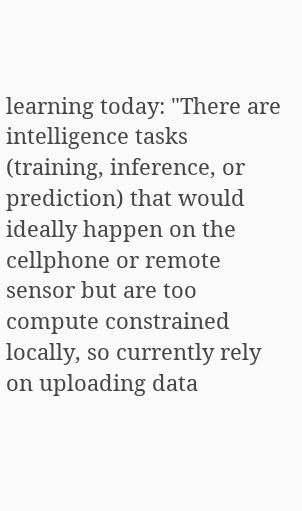learning today: "There are intelligence tasks (training, inference, or prediction) that would ideally happen on the cellphone or remote sensor but are too compute constrained locally, so currently rely on uploading data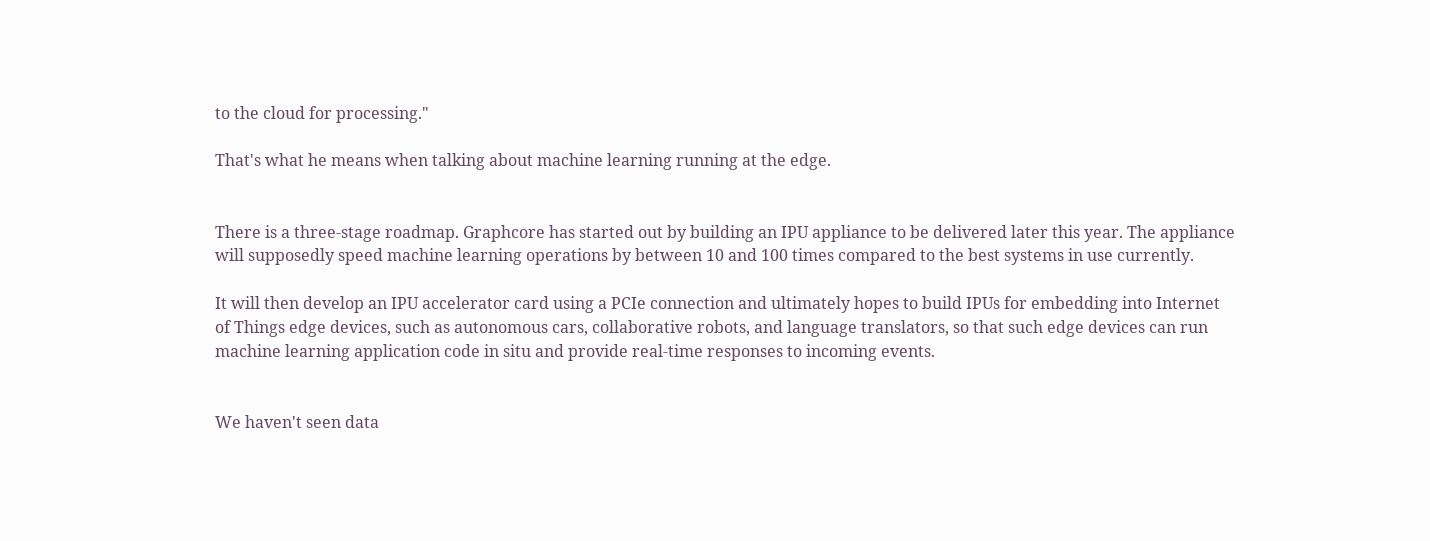to the cloud for processing."

That's what he means when talking about machine learning running at the edge.


There is a three-stage roadmap. Graphcore has started out by building an IPU appliance to be delivered later this year. The appliance will supposedly speed machine learning operations by between 10 and 100 times compared to the best systems in use currently.

It will then develop an IPU accelerator card using a PCIe connection and ultimately hopes to build IPUs for embedding into Internet of Things edge devices, such as autonomous cars, collaborative robots, and language translators, so that such edge devices can run machine learning application code in situ and provide real-time responses to incoming events.


We haven't seen data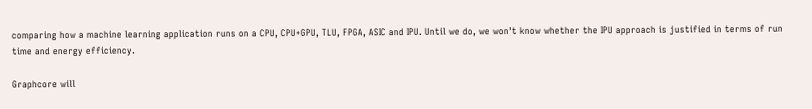comparing how a machine learning application runs on a CPU, CPU+GPU, TLU, FPGA, ASIC and IPU. Until we do, we won't know whether the IPU approach is justified in terms of run time and energy efficiency.

Graphcore will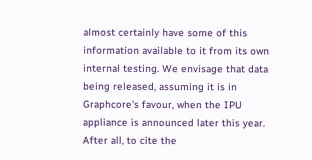almost certainly have some of this information available to it from its own internal testing. We envisage that data being released, assuming it is in Graphcore's favour, when the IPU appliance is announced later this year. After all, to cite the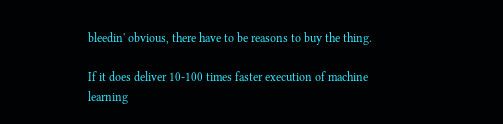bleedin' obvious, there have to be reasons to buy the thing.

If it does deliver 10-100 times faster execution of machine learning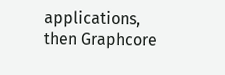applications, then Graphcore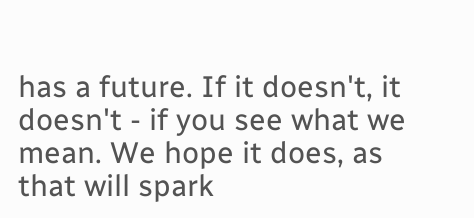has a future. If it doesn't, it doesn't - if you see what we mean. We hope it does, as that will spark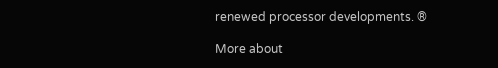renewed processor developments. ®

More about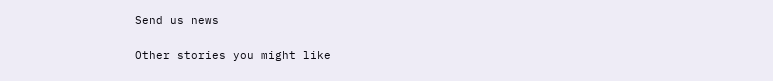Send us news

Other stories you might like